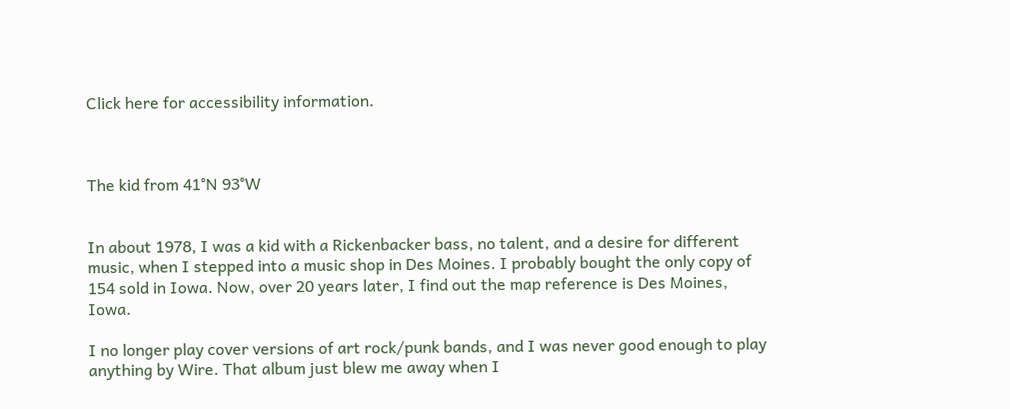Click here for accessibility information.



The kid from 41°N 93°W


In about 1978, I was a kid with a Rickenbacker bass, no talent, and a desire for different music, when I stepped into a music shop in Des Moines. I probably bought the only copy of 154 sold in Iowa. Now, over 20 years later, I find out the map reference is Des Moines, Iowa.

I no longer play cover versions of art rock/punk bands, and I was never good enough to play anything by Wire. That album just blew me away when I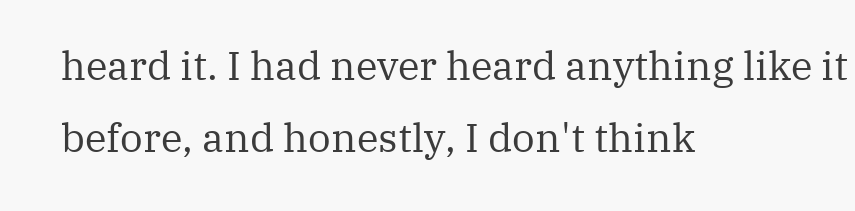heard it. I had never heard anything like it before, and honestly, I don't think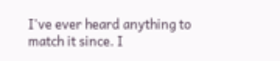I've ever heard anything to match it since. I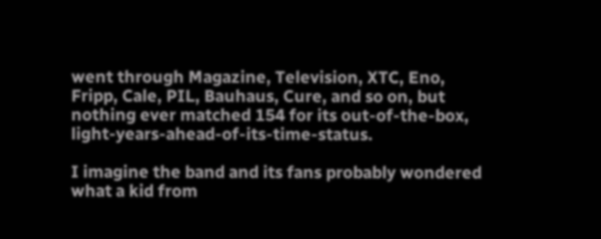went through Magazine, Television, XTC, Eno, Fripp, Cale, PIL, Bauhaus, Cure, and so on, but nothing ever matched 154 for its out-of-the-box, light-years-ahead-of-its-time-status.

I imagine the band and its fans probably wondered what a kid from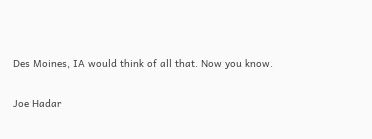Des Moines, IA would think of all that. Now you know.

Joe Hadar